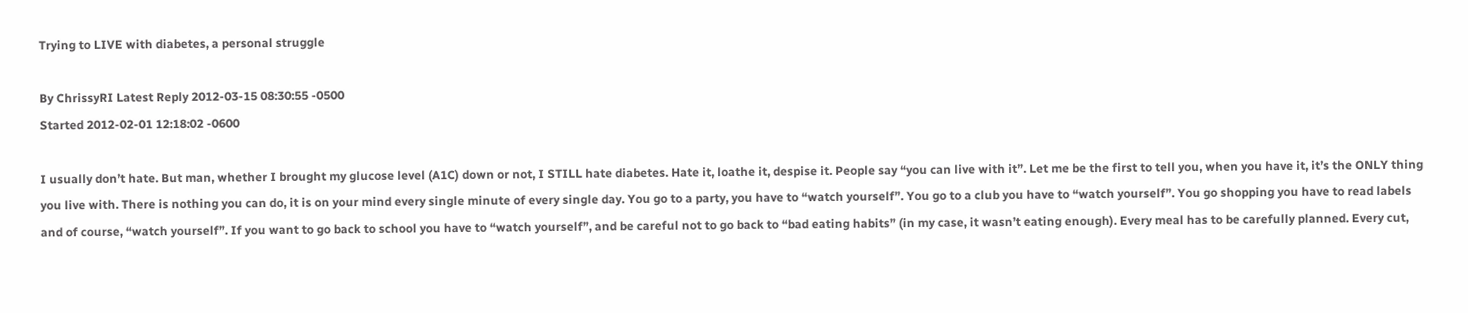Trying to LIVE with diabetes, a personal struggle

By ChrissyRI Latest Reply 2012-03-15 08:30:55 -0500
Started 2012-02-01 12:18:02 -0600

I usually don’t hate. But man, whether I brought my glucose level (A1C) down or not, I STILL hate diabetes. Hate it, loathe it, despise it. People say “you can live with it”. Let me be the first to tell you, when you have it, it’s the ONLY thing you live with. There is nothing you can do, it is on your mind every single minute of every single day. You go to a party, you have to “watch yourself”. You go to a club you have to “watch yourself”. You go shopping you have to read labels and of course, “watch yourself”. If you want to go back to school you have to “watch yourself”, and be careful not to go back to “bad eating habits” (in my case, it wasn’t eating enough). Every meal has to be carefully planned. Every cut,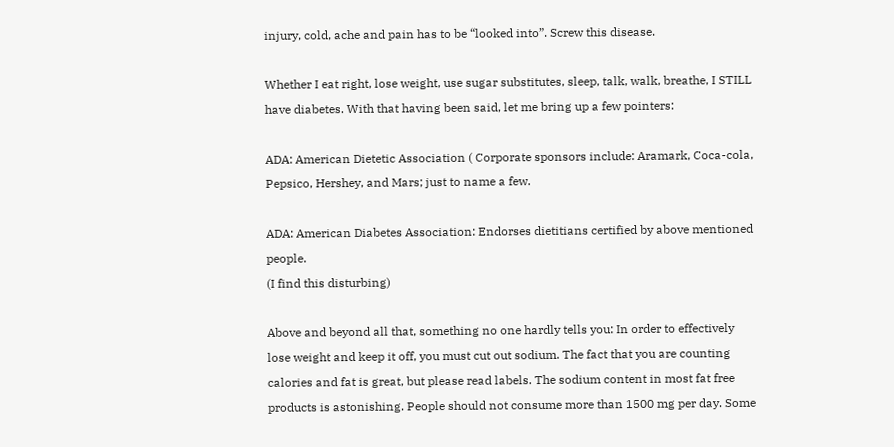injury, cold, ache and pain has to be “looked into”. Screw this disease.

Whether I eat right, lose weight, use sugar substitutes, sleep, talk, walk, breathe, I STILL have diabetes. With that having been said, let me bring up a few pointers:

ADA: American Dietetic Association ( Corporate sponsors include: Aramark, Coca-cola, Pepsico, Hershey, and Mars; just to name a few.

ADA: American Diabetes Association: Endorses dietitians certified by above mentioned people.
(I find this disturbing)

Above and beyond all that, something no one hardly tells you: In order to effectively lose weight and keep it off, you must cut out sodium. The fact that you are counting calories and fat is great, but please read labels. The sodium content in most fat free products is astonishing. People should not consume more than 1500 mg per day. Some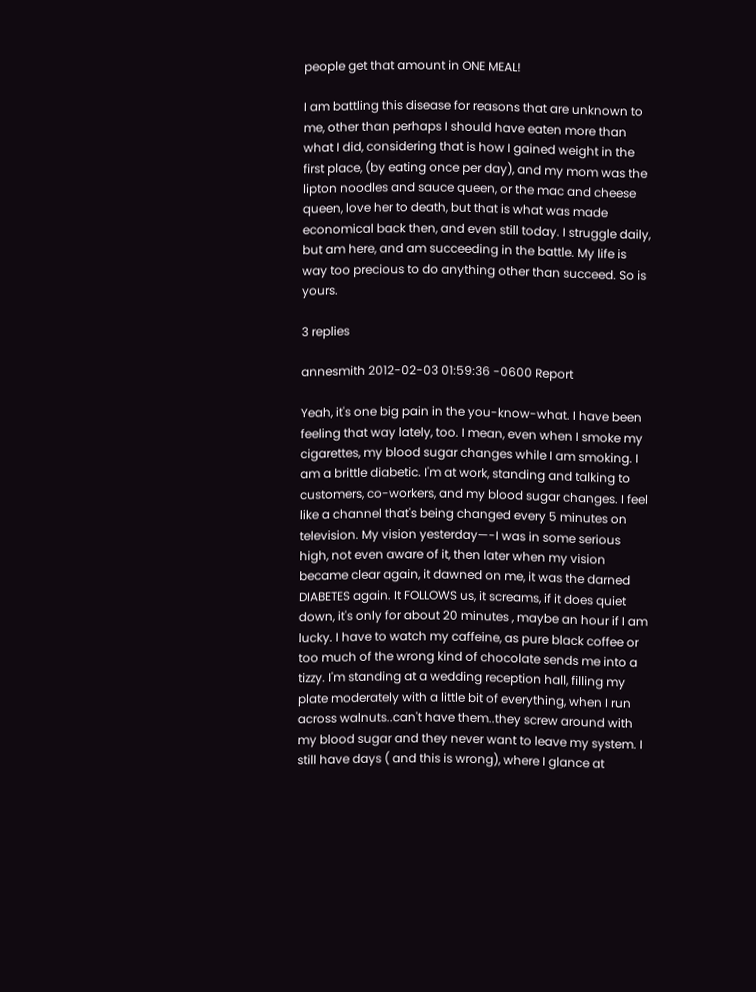people get that amount in ONE MEAL!

I am battling this disease for reasons that are unknown to me, other than perhaps I should have eaten more than what I did, considering that is how I gained weight in the first place, (by eating once per day), and my mom was the lipton noodles and sauce queen, or the mac and cheese queen, love her to death, but that is what was made economical back then, and even still today. I struggle daily, but am here, and am succeeding in the battle. My life is way too precious to do anything other than succeed. So is yours.

3 replies

annesmith 2012-02-03 01:59:36 -0600 Report

Yeah, it's one big pain in the you-know-what. I have been feeling that way lately, too. I mean, even when I smoke my cigarettes, my blood sugar changes while I am smoking. I am a brittle diabetic. I'm at work, standing and talking to customers, co-workers, and my blood sugar changes. I feel like a channel that's being changed every 5 minutes on television. My vision yesterday—-I was in some serious high, not even aware of it, then later when my vision became clear again, it dawned on me, it was the darned DIABETES again. It FOLLOWS us, it screams, if it does quiet down, it's only for about 20 minutes , maybe an hour if I am lucky. I have to watch my caffeine, as pure black coffee or too much of the wrong kind of chocolate sends me into a tizzy. I'm standing at a wedding reception hall, filling my plate moderately with a little bit of everything, when I run across walnuts..can't have them..they screw around with my blood sugar and they never want to leave my system. I still have days ( and this is wrong), where I glance at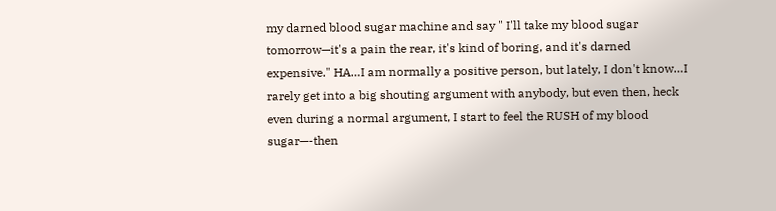my darned blood sugar machine and say " I'll take my blood sugar tomorrow—it's a pain the rear, it's kind of boring, and it's darned expensive." HA…I am normally a positive person, but lately, I don't know…I rarely get into a big shouting argument with anybody, but even then, heck even during a normal argument, I start to feel the RUSH of my blood sugar—-then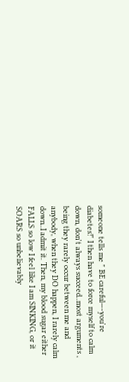someone tells me " BE careful—-you're diabetes!" I then have to force myself to calm down, don't always succeed..most arguments , being they rarely occur between me and anybody, when they DO happen, I rarely calm down..I admit it. Then, my blood sugar either FALLS so low I feel like I am SINKING, or it SOARS so unbelievably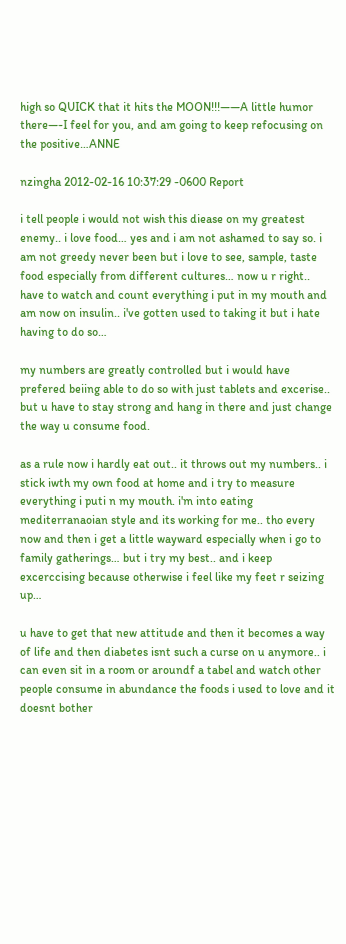high so QUICK that it hits the MOON!!!——A little humor there—-I feel for you, and am going to keep refocusing on the positive…ANNE

nzingha 2012-02-16 10:37:29 -0600 Report

i tell people i would not wish this diease on my greatest enemy.. i love food… yes and i am not ashamed to say so. i am not greedy never been but i love to see, sample, taste food especially from different cultures… now u r right.. have to watch and count everything i put in my mouth and am now on insulin.. i've gotten used to taking it but i hate having to do so…

my numbers are greatly controlled but i would have prefered beiing able to do so with just tablets and excerise.. but u have to stay strong and hang in there and just change the way u consume food.

as a rule now i hardly eat out.. it throws out my numbers.. i stick iwth my own food at home and i try to measure everything i puti n my mouth. i'm into eating mediterranaoian style and its working for me.. tho every now and then i get a little wayward especially when i go to family gatherings… but i try my best.. and i keep excerccising because otherwise i feel like my feet r seizing up…

u have to get that new attitude and then it becomes a way of life and then diabetes isnt such a curse on u anymore.. i can even sit in a room or aroundf a tabel and watch other people consume in abundance the foods i used to love and it doesnt bother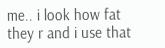me.. i look how fat they r and i use that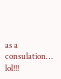as a consulation… lol!!!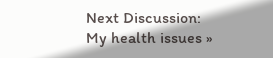Next Discussion: My health issues »